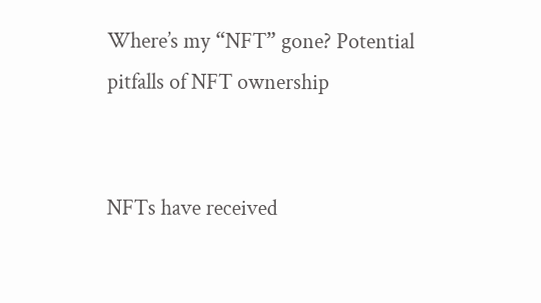Where’s my “NFT” gone? Potential pitfalls of NFT ownership


NFTs have received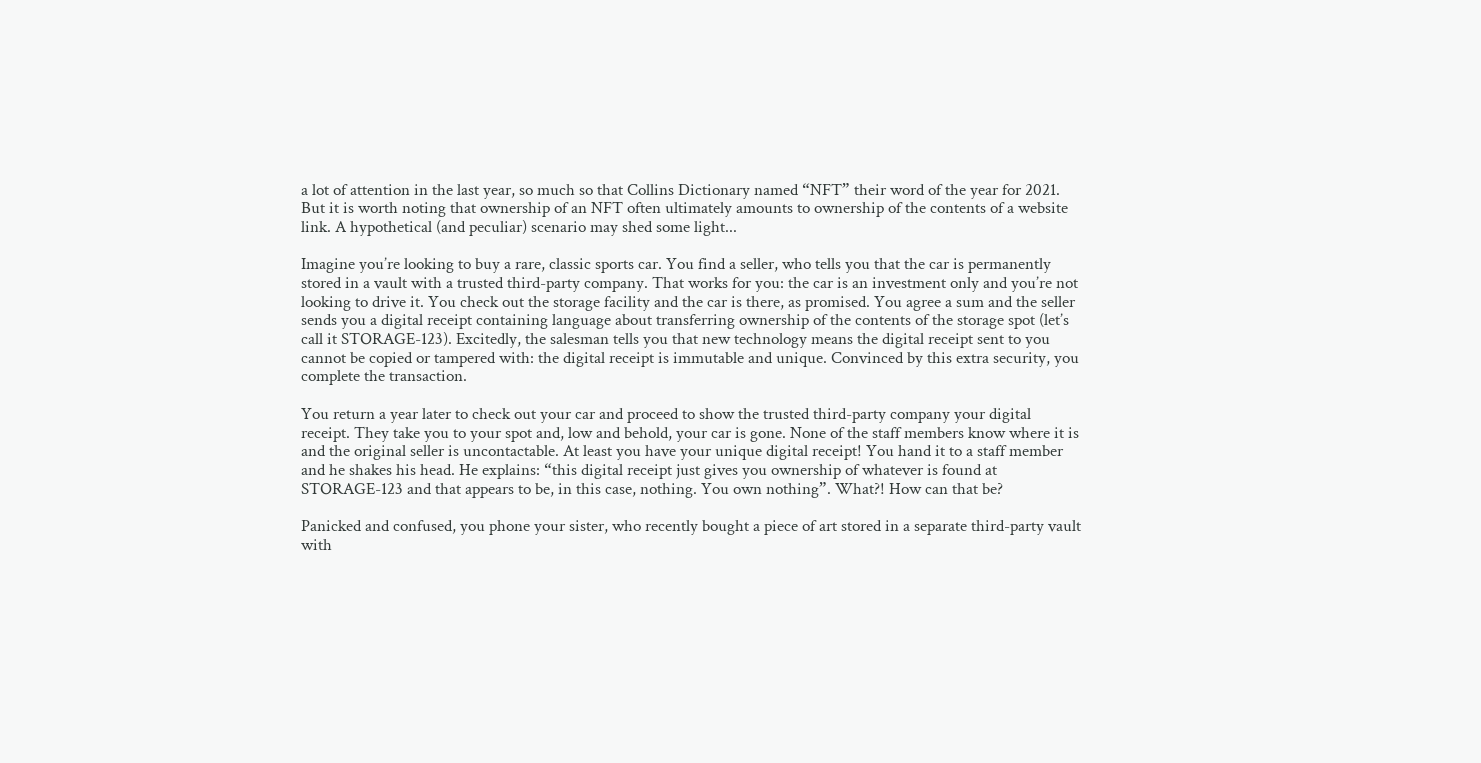a lot of attention in the last year, so much so that Collins Dictionary named “NFT” their word of the year for 2021. But it is worth noting that ownership of an NFT often ultimately amounts to ownership of the contents of a website link. A hypothetical (and peculiar) scenario may shed some light...

Imagine you’re looking to buy a rare, classic sports car. You find a seller, who tells you that the car is permanently stored in a vault with a trusted third-party company. That works for you: the car is an investment only and you’re not looking to drive it. You check out the storage facility and the car is there, as promised. You agree a sum and the seller sends you a digital receipt containing language about transferring ownership of the contents of the storage spot (let’s call it STORAGE-123). Excitedly, the salesman tells you that new technology means the digital receipt sent to you cannot be copied or tampered with: the digital receipt is immutable and unique. Convinced by this extra security, you complete the transaction.

You return a year later to check out your car and proceed to show the trusted third-party company your digital receipt. They take you to your spot and, low and behold, your car is gone. None of the staff members know where it is and the original seller is uncontactable. At least you have your unique digital receipt! You hand it to a staff member and he shakes his head. He explains: “this digital receipt just gives you ownership of whatever is found at STORAGE-123 and that appears to be, in this case, nothing. You own nothing”. What?! How can that be?

Panicked and confused, you phone your sister, who recently bought a piece of art stored in a separate third-party vault with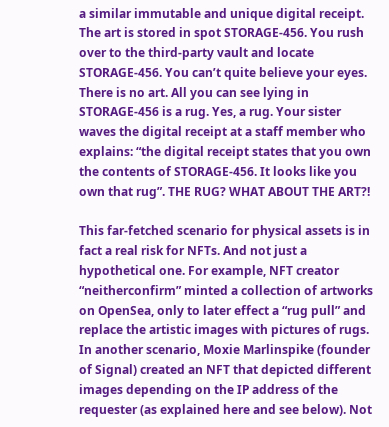a similar immutable and unique digital receipt. The art is stored in spot STORAGE-456. You rush over to the third-party vault and locate STORAGE-456. You can’t quite believe your eyes. There is no art. All you can see lying in STORAGE-456 is a rug. Yes, a rug. Your sister waves the digital receipt at a staff member who explains: “the digital receipt states that you own the contents of STORAGE-456. It looks like you own that rug”. THE RUG? WHAT ABOUT THE ART?!

This far-fetched scenario for physical assets is in fact a real risk for NFTs. And not just a hypothetical one. For example, NFT creator “neitherconfirm” minted a collection of artworks on OpenSea, only to later effect a “rug pull” and replace the artistic images with pictures of rugs. In another scenario, Moxie Marlinspike (founder of Signal) created an NFT that depicted different images depending on the IP address of the requester (as explained here and see below). Not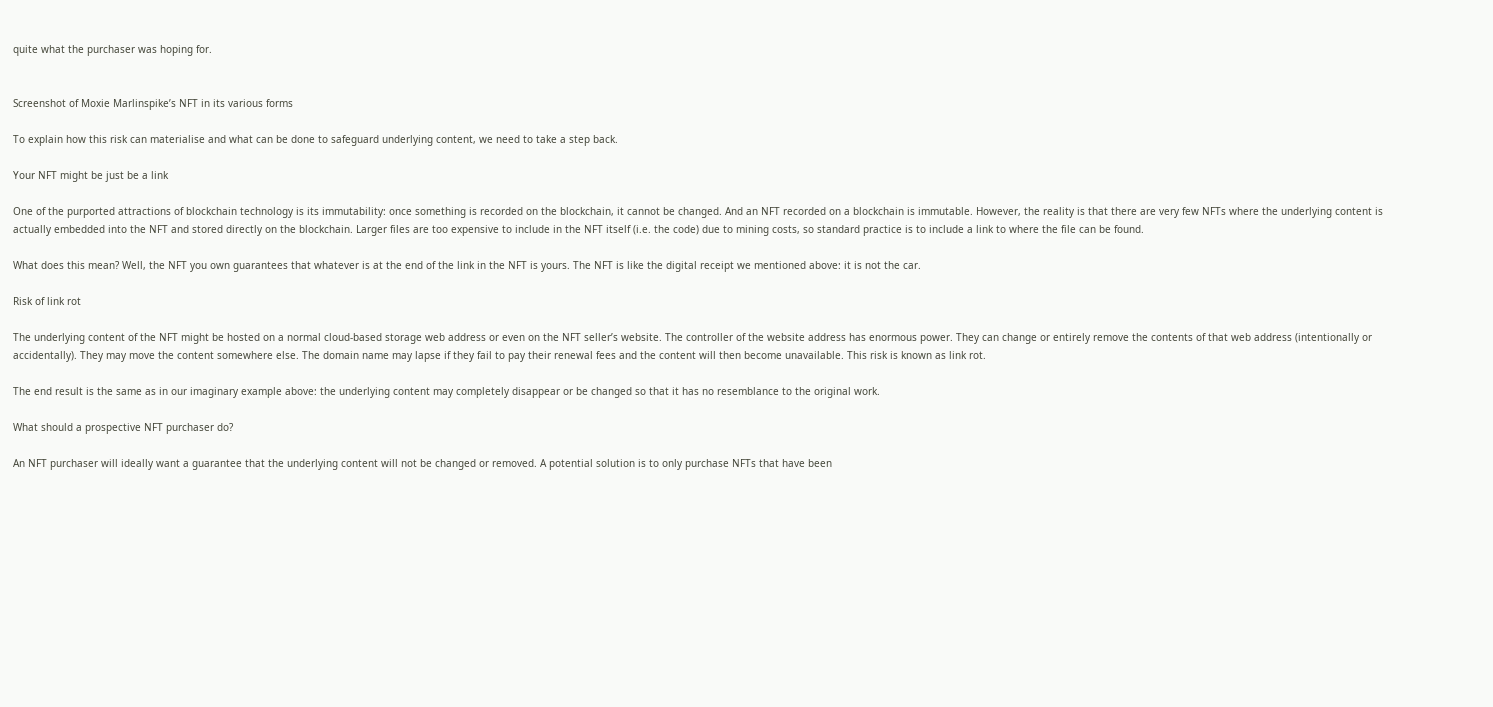quite what the purchaser was hoping for.


Screenshot of Moxie Marlinspike’s NFT in its various forms

To explain how this risk can materialise and what can be done to safeguard underlying content, we need to take a step back.

Your NFT might be just be a link

One of the purported attractions of blockchain technology is its immutability: once something is recorded on the blockchain, it cannot be changed. And an NFT recorded on a blockchain is immutable. However, the reality is that there are very few NFTs where the underlying content is actually embedded into the NFT and stored directly on the blockchain. Larger files are too expensive to include in the NFT itself (i.e. the code) due to mining costs, so standard practice is to include a link to where the file can be found.

What does this mean? Well, the NFT you own guarantees that whatever is at the end of the link in the NFT is yours. The NFT is like the digital receipt we mentioned above: it is not the car.

Risk of link rot

The underlying content of the NFT might be hosted on a normal cloud-based storage web address or even on the NFT seller’s website. The controller of the website address has enormous power. They can change or entirely remove the contents of that web address (intentionally or accidentally). They may move the content somewhere else. The domain name may lapse if they fail to pay their renewal fees and the content will then become unavailable. This risk is known as link rot.

The end result is the same as in our imaginary example above: the underlying content may completely disappear or be changed so that it has no resemblance to the original work.

What should a prospective NFT purchaser do?

An NFT purchaser will ideally want a guarantee that the underlying content will not be changed or removed. A potential solution is to only purchase NFTs that have been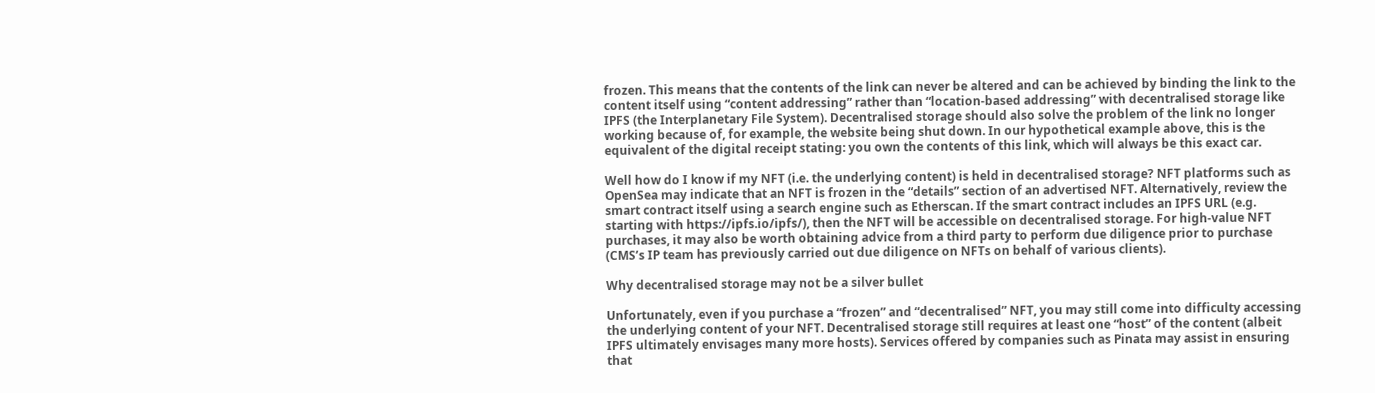frozen. This means that the contents of the link can never be altered and can be achieved by binding the link to the content itself using “content addressing” rather than “location-based addressing” with decentralised storage like IPFS (the Interplanetary File System). Decentralised storage should also solve the problem of the link no longer working because of, for example, the website being shut down. In our hypothetical example above, this is the equivalent of the digital receipt stating: you own the contents of this link, which will always be this exact car.

Well how do I know if my NFT (i.e. the underlying content) is held in decentralised storage? NFT platforms such as OpenSea may indicate that an NFT is frozen in the “details” section of an advertised NFT. Alternatively, review the smart contract itself using a search engine such as Etherscan. If the smart contract includes an IPFS URL (e.g. starting with https://ipfs.io/ipfs/), then the NFT will be accessible on decentralised storage. For high-value NFT purchases, it may also be worth obtaining advice from a third party to perform due diligence prior to purchase (CMS’s IP team has previously carried out due diligence on NFTs on behalf of various clients).

Why decentralised storage may not be a silver bullet

Unfortunately, even if you purchase a “frozen” and “decentralised” NFT, you may still come into difficulty accessing the underlying content of your NFT. Decentralised storage still requires at least one “host” of the content (albeit IPFS ultimately envisages many more hosts). Services offered by companies such as Pinata may assist in ensuring that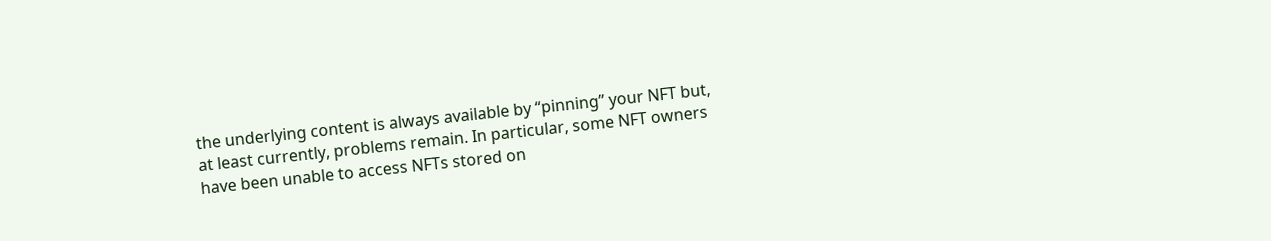the underlying content is always available by “pinning” your NFT but, at least currently, problems remain. In particular, some NFT owners have been unable to access NFTs stored on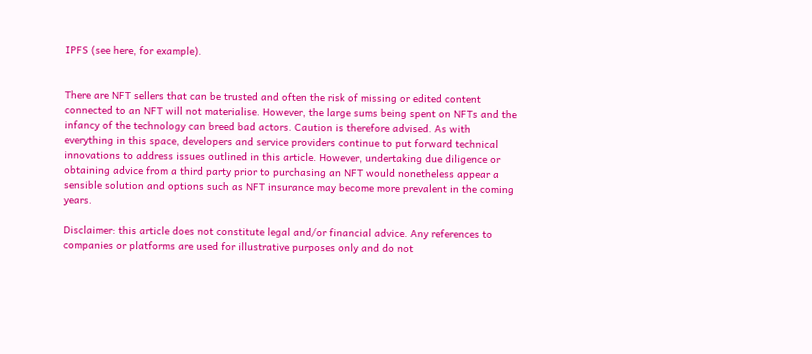IPFS (see here, for example).


There are NFT sellers that can be trusted and often the risk of missing or edited content connected to an NFT will not materialise. However, the large sums being spent on NFTs and the infancy of the technology can breed bad actors. Caution is therefore advised. As with everything in this space, developers and service providers continue to put forward technical innovations to address issues outlined in this article. However, undertaking due diligence or obtaining advice from a third party prior to purchasing an NFT would nonetheless appear a sensible solution and options such as NFT insurance may become more prevalent in the coming years.

Disclaimer: this article does not constitute legal and/or financial advice. Any references to companies or platforms are used for illustrative purposes only and do not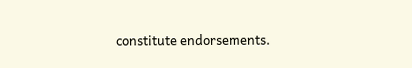constitute endorsements.